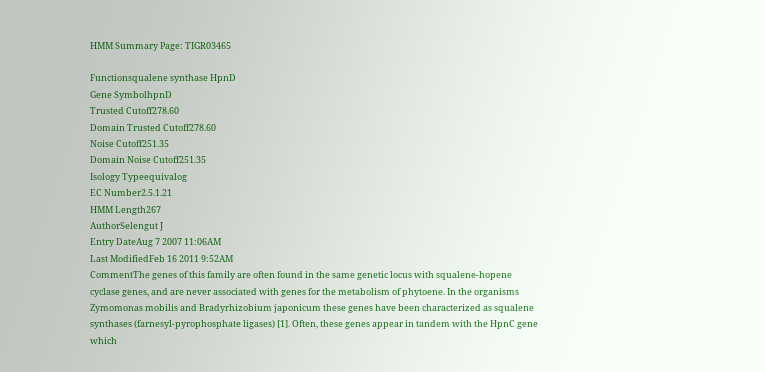HMM Summary Page: TIGR03465

Functionsqualene synthase HpnD
Gene SymbolhpnD
Trusted Cutoff278.60
Domain Trusted Cutoff278.60
Noise Cutoff251.35
Domain Noise Cutoff251.35
Isology Typeequivalog
EC Number2.5.1.21
HMM Length267
AuthorSelengut J
Entry DateAug 7 2007 11:06AM
Last ModifiedFeb 16 2011 9:52AM
CommentThe genes of this family are often found in the same genetic locus with squalene-hopene cyclase genes, and are never associated with genes for the metabolism of phytoene. In the organisms Zymomonas mobilis and Bradyrhizobium japonicum these genes have been characterized as squalene synthases (farnesyl-pyrophosphate ligases) [1]. Often, these genes appear in tandem with the HpnC gene which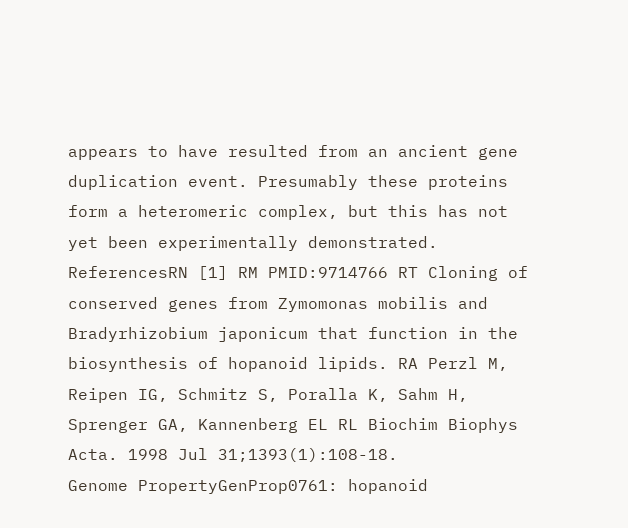appears to have resulted from an ancient gene duplication event. Presumably these proteins form a heteromeric complex, but this has not yet been experimentally demonstrated.
ReferencesRN [1] RM PMID:9714766 RT Cloning of conserved genes from Zymomonas mobilis and Bradyrhizobium japonicum that function in the biosynthesis of hopanoid lipids. RA Perzl M, Reipen IG, Schmitz S, Poralla K, Sahm H, Sprenger GA, Kannenberg EL RL Biochim Biophys Acta. 1998 Jul 31;1393(1):108-18.
Genome PropertyGenProp0761: hopanoid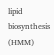lipid biosynthesis (HMM)